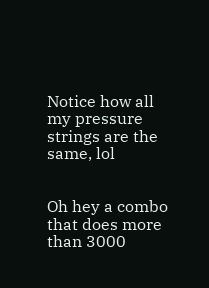Notice how all my pressure strings are the same, lol


Oh hey a combo that does more than 3000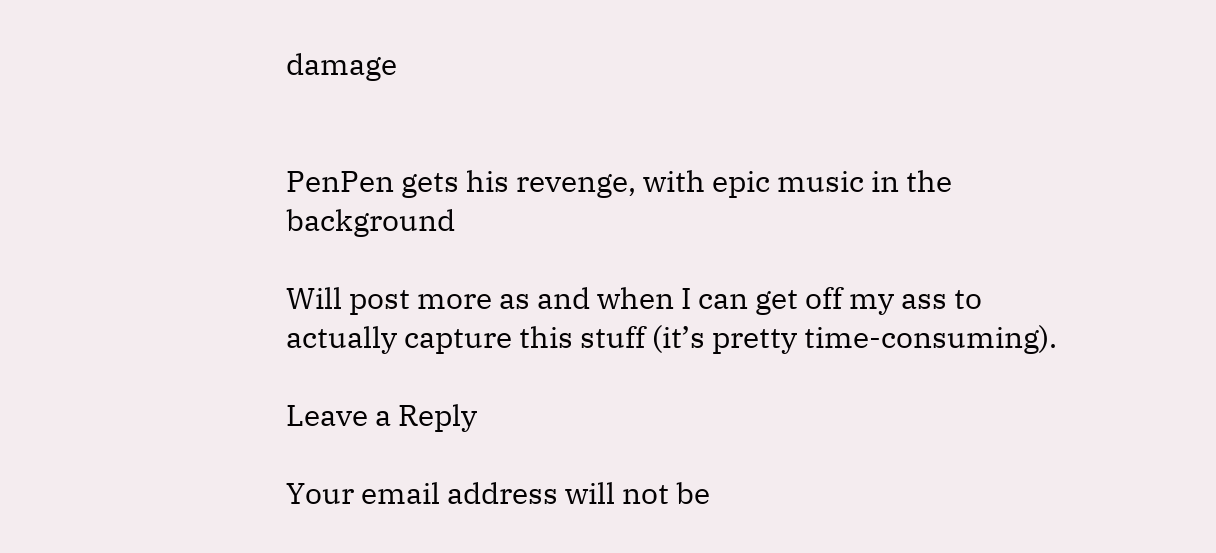damage


PenPen gets his revenge, with epic music in the background

Will post more as and when I can get off my ass to actually capture this stuff (it’s pretty time-consuming).

Leave a Reply

Your email address will not be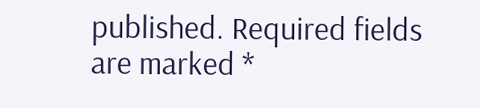published. Required fields are marked *